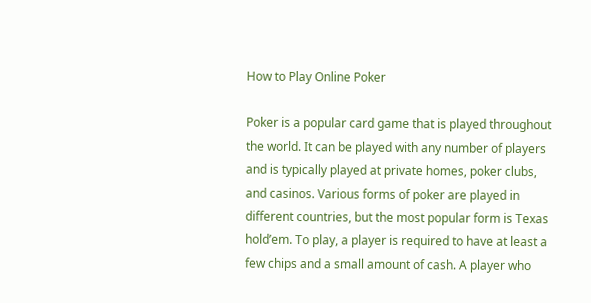How to Play Online Poker

Poker is a popular card game that is played throughout the world. It can be played with any number of players and is typically played at private homes, poker clubs, and casinos. Various forms of poker are played in different countries, but the most popular form is Texas hold’em. To play, a player is required to have at least a few chips and a small amount of cash. A player who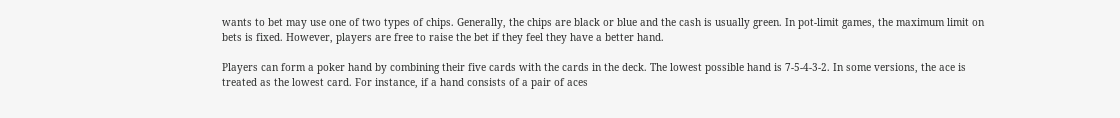wants to bet may use one of two types of chips. Generally, the chips are black or blue and the cash is usually green. In pot-limit games, the maximum limit on bets is fixed. However, players are free to raise the bet if they feel they have a better hand.

Players can form a poker hand by combining their five cards with the cards in the deck. The lowest possible hand is 7-5-4-3-2. In some versions, the ace is treated as the lowest card. For instance, if a hand consists of a pair of aces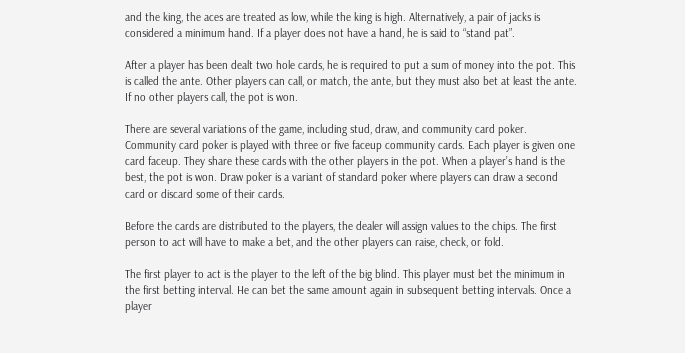and the king, the aces are treated as low, while the king is high. Alternatively, a pair of jacks is considered a minimum hand. If a player does not have a hand, he is said to “stand pat”.

After a player has been dealt two hole cards, he is required to put a sum of money into the pot. This is called the ante. Other players can call, or match, the ante, but they must also bet at least the ante. If no other players call, the pot is won.

There are several variations of the game, including stud, draw, and community card poker. Community card poker is played with three or five faceup community cards. Each player is given one card faceup. They share these cards with the other players in the pot. When a player’s hand is the best, the pot is won. Draw poker is a variant of standard poker where players can draw a second card or discard some of their cards.

Before the cards are distributed to the players, the dealer will assign values to the chips. The first person to act will have to make a bet, and the other players can raise, check, or fold.

The first player to act is the player to the left of the big blind. This player must bet the minimum in the first betting interval. He can bet the same amount again in subsequent betting intervals. Once a player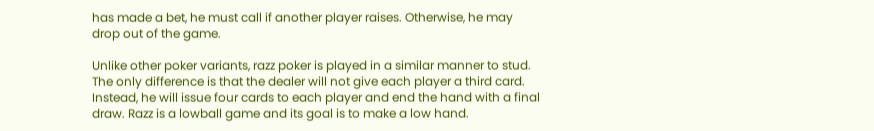has made a bet, he must call if another player raises. Otherwise, he may drop out of the game.

Unlike other poker variants, razz poker is played in a similar manner to stud. The only difference is that the dealer will not give each player a third card. Instead, he will issue four cards to each player and end the hand with a final draw. Razz is a lowball game and its goal is to make a low hand.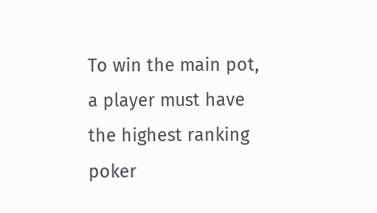To win the main pot, a player must have the highest ranking poker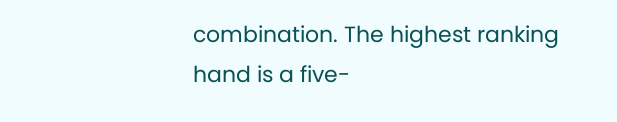combination. The highest ranking hand is a five-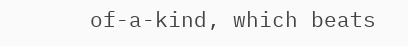of-a-kind, which beats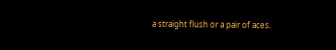a straight flush or a pair of aces.